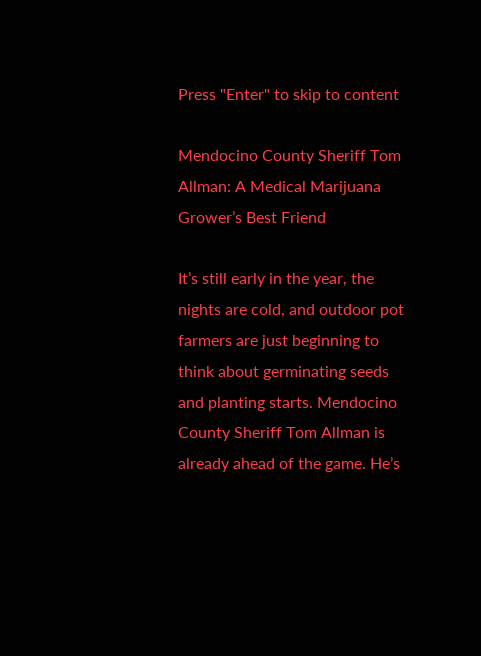Press "Enter" to skip to content

Mendocino County Sheriff Tom Allman: A Medical Marijuana Grower’s Best Friend

It’s still early in the year, the nights are cold, and outdoor pot farmers are just beginning to think about germinating seeds and planting starts. Mendocino County Sheriff Tom Allman is already ahead of the game. He’s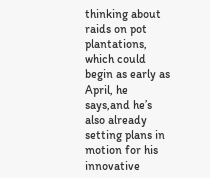thinking about raids on pot plantations, which could begin as early as April, he says,and he’s also already setting plans in motion for his innovative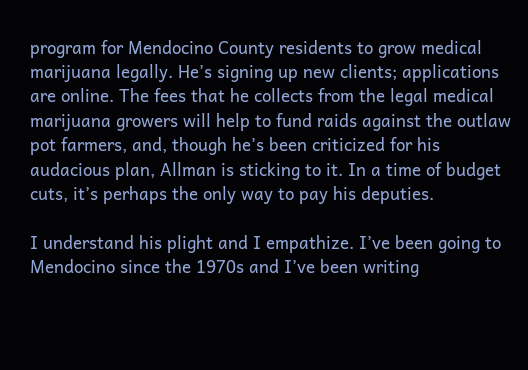program for Mendocino County residents to grow medical marijuana legally. He’s signing up new clients; applications are online. The fees that he collects from the legal medical marijuana growers will help to fund raids against the outlaw pot farmers, and, though he’s been criticized for his audacious plan, Allman is sticking to it. In a time of budget cuts, it’s perhaps the only way to pay his deputies.

I understand his plight and I empathize. I’ve been going to Mendocino since the 1970s and I’ve been writing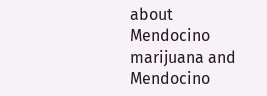about Mendocino marijuana and Mendocino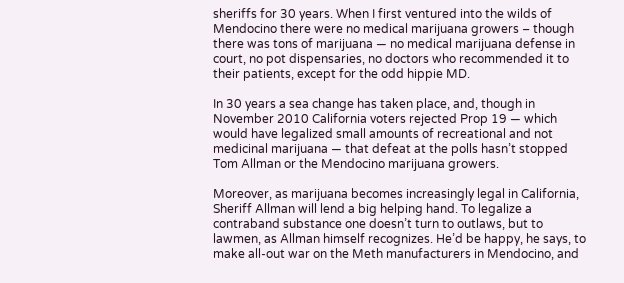sheriffs for 30 years. When I first ventured into the wilds of Mendocino there were no medical marijuana growers – though there was tons of marijuana — no medical marijuana defense in court, no pot dispensaries, no doctors who recommended it to their patients, except for the odd hippie MD.

In 30 years a sea change has taken place, and, though in November 2010 California voters rejected Prop 19 — which would have legalized small amounts of recreational and not medicinal marijuana — that defeat at the polls hasn’t stopped Tom Allman or the Mendocino marijuana growers.

Moreover, as marijuana becomes increasingly legal in California, Sheriff Allman will lend a big helping hand. To legalize a contraband substance one doesn’t turn to outlaws, but to lawmen, as Allman himself recognizes. He’d be happy, he says, to make all-out war on the Meth manufacturers in Mendocino, and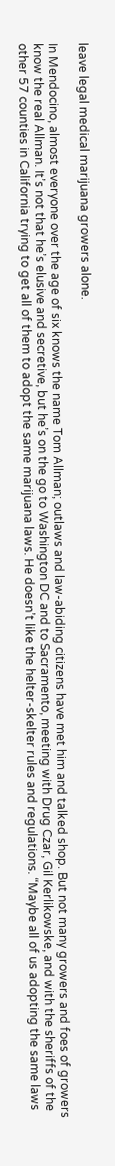leave legal medical marijuana growers alone.

In Mendocino, almost everyone over the age of six knows the name Tom Allman; outlaws and law-abiding citizens have met him and talked shop. But not many growers and foes of growers know the real Allman. It’s not that he’s elusive and secretive, but he’s on the go to Washington DC and to Sacramento, meeting with Drug Czar, Gil Kerlikowske, and with the sheriffs of the other 57 counties in California trying to get all of them to adopt the same marijuana laws. He doesn’t like the helter-skelter rules and regulations. “Maybe all of us adopting the same laws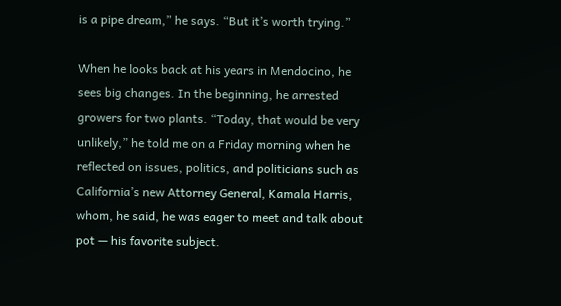is a pipe dream,” he says. “But it’s worth trying.”

When he looks back at his years in Mendocino, he sees big changes. In the beginning, he arrested growers for two plants. “Today, that would be very unlikely,” he told me on a Friday morning when he reflected on issues, politics, and politicians such as California’s new Attorney General, Kamala Harris, whom, he said, he was eager to meet and talk about pot — his favorite subject.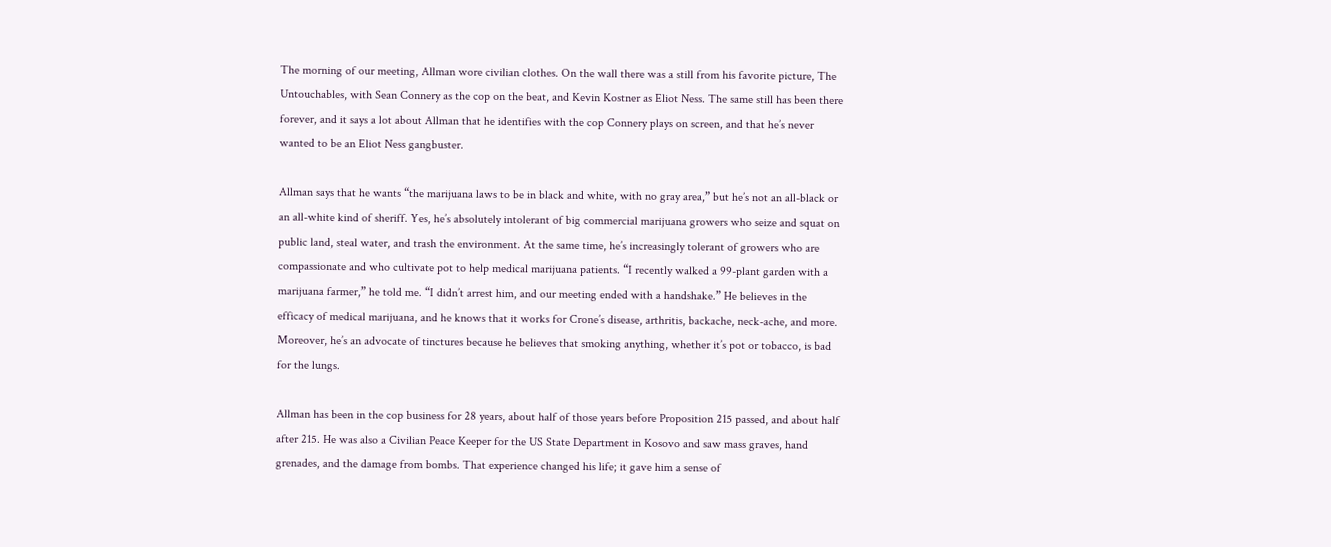The morning of our meeting, Allman wore civilian clothes. On the wall there was a still from his favorite picture, The Untouchables, with Sean Connery as the cop on the beat, and Kevin Kostner as Eliot Ness. The same still has been there forever, and it says a lot about Allman that he identifies with the cop Connery plays on screen, and that he’s never wanted to be an Eliot Ness gangbuster.

Allman says that he wants “the marijuana laws to be in black and white, with no gray area,” but he’s not an all-black or an all-white kind of sheriff. Yes, he’s absolutely intolerant of big commercial marijuana growers who seize and squat on public land, steal water, and trash the environment. At the same time, he’s increasingly tolerant of growers who are compassionate and who cultivate pot to help medical marijuana patients. “I recently walked a 99-plant garden with a marijuana farmer,” he told me. “I didn’t arrest him, and our meeting ended with a handshake.” He believes in the efficacy of medical marijuana, and he knows that it works for Crone’s disease, arthritis, backache, neck-ache, and more. Moreover, he’s an advocate of tinctures because he believes that smoking anything, whether it’s pot or tobacco, is bad for the lungs.

Allman has been in the cop business for 28 years, about half of those years before Proposition 215 passed, and about half after 215. He was also a Civilian Peace Keeper for the US State Department in Kosovo and saw mass graves, hand grenades, and the damage from bombs. That experience changed his life; it gave him a sense of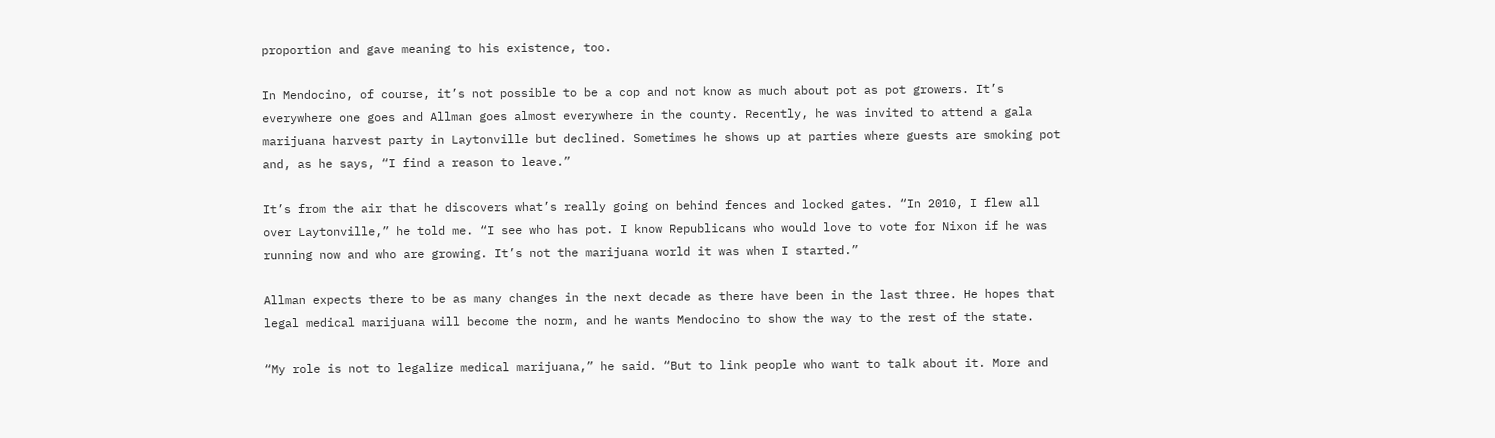proportion and gave meaning to his existence, too.

In Mendocino, of course, it’s not possible to be a cop and not know as much about pot as pot growers. It’s everywhere one goes and Allman goes almost everywhere in the county. Recently, he was invited to attend a gala marijuana harvest party in Laytonville but declined. Sometimes he shows up at parties where guests are smoking pot and, as he says, “I find a reason to leave.”

It’s from the air that he discovers what’s really going on behind fences and locked gates. “In 2010, I flew all over Laytonville,” he told me. “I see who has pot. I know Republicans who would love to vote for Nixon if he was running now and who are growing. It’s not the marijuana world it was when I started.”

Allman expects there to be as many changes in the next decade as there have been in the last three. He hopes that legal medical marijuana will become the norm, and he wants Mendocino to show the way to the rest of the state.

“My role is not to legalize medical marijuana,” he said. “But to link people who want to talk about it. More and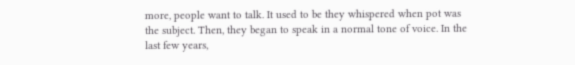more, people want to talk. It used to be they whispered when pot was the subject. Then, they began to speak in a normal tone of voice. In the last few years,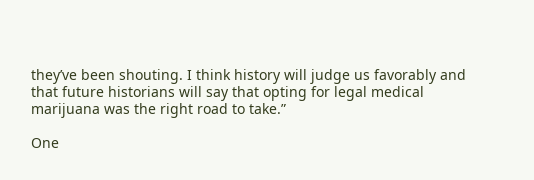they’ve been shouting. I think history will judge us favorably and that future historians will say that opting for legal medical marijuana was the right road to take.”

One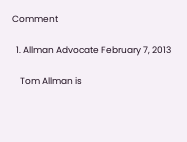Comment

  1. Allman Advocate February 7, 2013

    Tom Allman is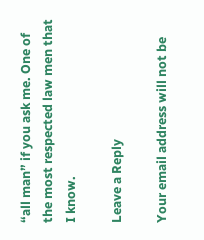“all man” if you ask me. One of the most respected law men that I know.

Leave a Reply

Your email address will not be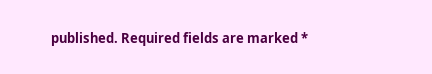published. Required fields are marked *